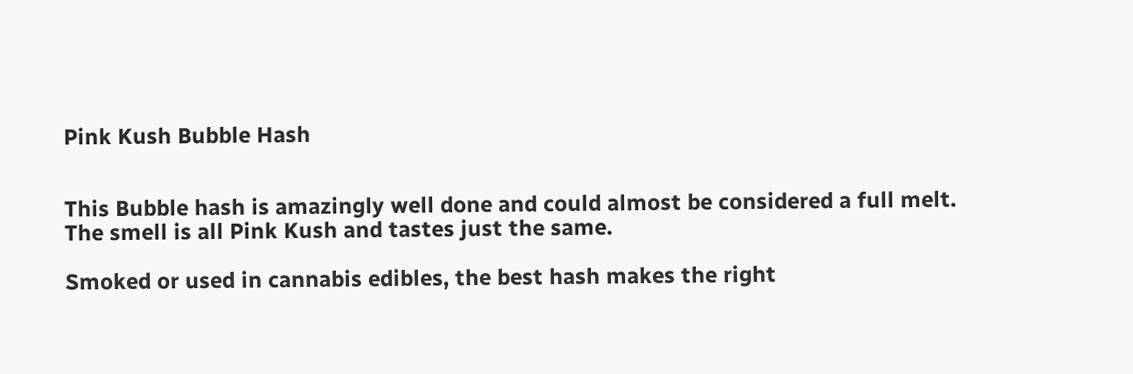Pink Kush Bubble Hash


This Bubble hash is amazingly well done and could almost be considered a full melt. The smell is all Pink Kush and tastes just the same.

Smoked or used in cannabis edibles, the best hash makes the right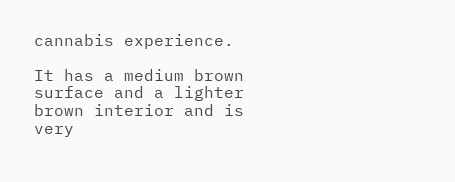cannabis experience.

It has a medium brown surface and a lighter brown interior and is very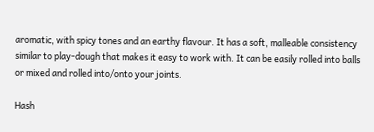aromatic, with spicy tones and an earthy flavour. It has a soft, malleable consistency similar to play-dough that makes it easy to work with. It can be easily rolled into balls or mixed and rolled into/onto your joints.

Hash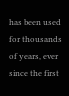has been used for thousands of years, ever since the first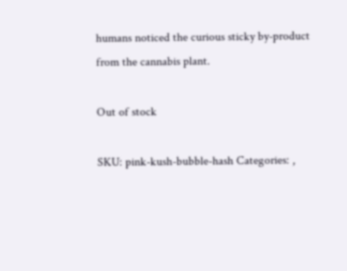humans noticed the curious sticky by-product from the cannabis plant.

Out of stock

SKU: pink-kush-bubble-hash Categories: ,